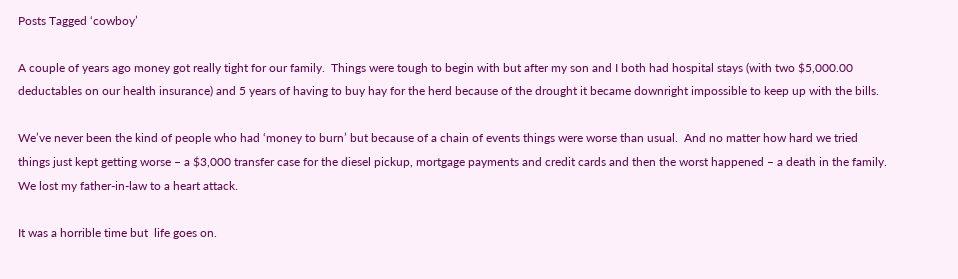Posts Tagged ‘cowboy’

A couple of years ago money got really tight for our family.  Things were tough to begin with but after my son and I both had hospital stays (with two $5,000.00 deductables on our health insurance) and 5 years of having to buy hay for the herd because of the drought it became downright impossible to keep up with the bills.

We’ve never been the kind of people who had ‘money to burn’ but because of a chain of events things were worse than usual.  And no matter how hard we tried things just kept getting worse – a $3,000 transfer case for the diesel pickup, mortgage payments and credit cards and then the worst happened – a death in the family.  We lost my father-in-law to a heart attack.

It was a horrible time but  life goes on.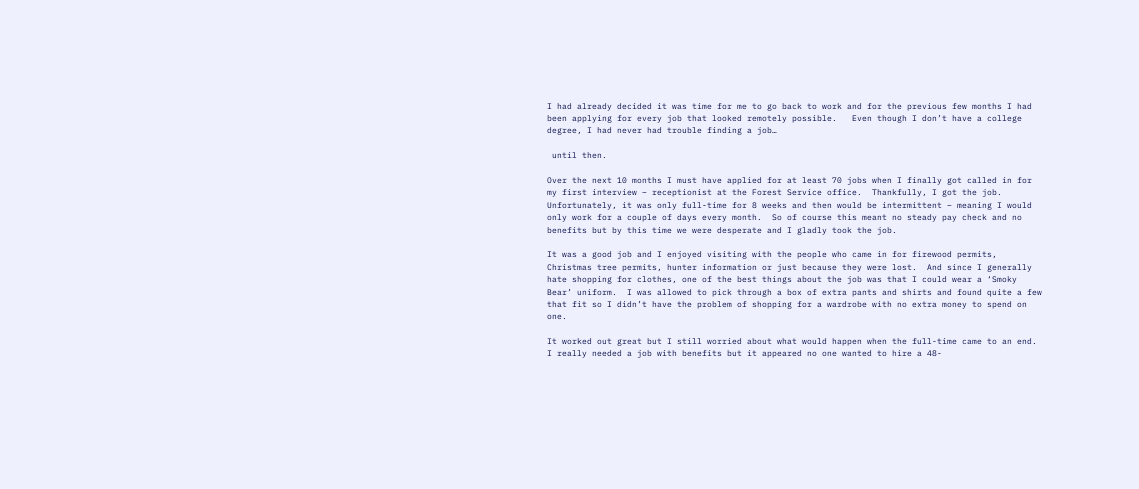I had already decided it was time for me to go back to work and for the previous few months I had been applying for every job that looked remotely possible.   Even though I don’t have a college degree, I had never had trouble finding a job…

 until then.

Over the next 10 months I must have applied for at least 70 jobs when I finally got called in for my first interview – receptionist at the Forest Service office.  Thankfully, I got the job.   Unfortunately, it was only full-time for 8 weeks and then would be intermittent – meaning I would only work for a couple of days every month.  So of course this meant no steady pay check and no benefits but by this time we were desperate and I gladly took the job.

It was a good job and I enjoyed visiting with the people who came in for firewood permits, Christmas tree permits, hunter information or just because they were lost.  And since I generally hate shopping for clothes, one of the best things about the job was that I could wear a ‘Smoky Bear’ uniform.  I was allowed to pick through a box of extra pants and shirts and found quite a few that fit so I didn’t have the problem of shopping for a wardrobe with no extra money to spend on one.

It worked out great but I still worried about what would happen when the full-time came to an end.  I really needed a job with benefits but it appeared no one wanted to hire a 48-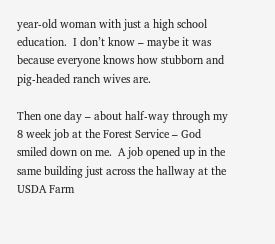year-old woman with just a high school education.  I don’t know – maybe it was because everyone knows how stubborn and pig-headed ranch wives are.

Then one day – about half-way through my 8 week job at the Forest Service – God smiled down on me.  A job opened up in the same building just across the hallway at the USDA Farm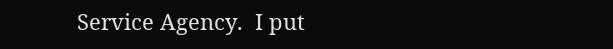Service Agency.  I put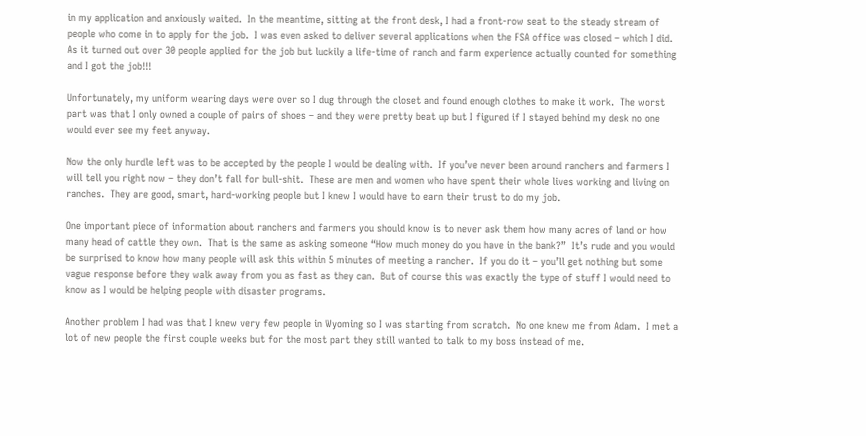in my application and anxiously waited.  In the meantime, sitting at the front desk, I had a front-row seat to the steady stream of people who come in to apply for the job.  I was even asked to deliver several applications when the FSA office was closed – which I did.  As it turned out over 30 people applied for the job but luckily a life-time of ranch and farm experience actually counted for something and I got the job!!!

Unfortunately, my uniform wearing days were over so I dug through the closet and found enough clothes to make it work.  The worst part was that I only owned a couple of pairs of shoes – and they were pretty beat up but I figured if I stayed behind my desk no one would ever see my feet anyway.

Now the only hurdle left was to be accepted by the people I would be dealing with.  If you’ve never been around ranchers and farmers I will tell you right now – they don’t fall for bull-shit.  These are men and women who have spent their whole lives working and living on ranches.  They are good, smart, hard-working people but I knew I would have to earn their trust to do my job.

One important piece of information about ranchers and farmers you should know is to never ask them how many acres of land or how many head of cattle they own.  That is the same as asking someone “How much money do you have in the bank?”  It’s rude and you would be surprised to know how many people will ask this within 5 minutes of meeting a rancher.  If you do it – you’ll get nothing but some vague response before they walk away from you as fast as they can.  But of course this was exactly the type of stuff I would need to know as I would be helping people with disaster programs.

Another problem I had was that I knew very few people in Wyoming so I was starting from scratch.  No one knew me from Adam.  I met a lot of new people the first couple weeks but for the most part they still wanted to talk to my boss instead of me.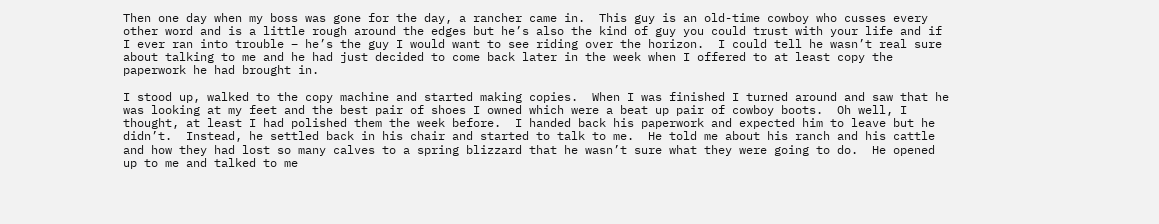Then one day when my boss was gone for the day, a rancher came in.  This guy is an old-time cowboy who cusses every other word and is a little rough around the edges but he’s also the kind of guy you could trust with your life and if I ever ran into trouble – he’s the guy I would want to see riding over the horizon.  I could tell he wasn’t real sure about talking to me and he had just decided to come back later in the week when I offered to at least copy the paperwork he had brought in.

I stood up, walked to the copy machine and started making copies.  When I was finished I turned around and saw that he was looking at my feet and the best pair of shoes I owned which were a beat up pair of cowboy boots.  Oh well, I thought, at least I had polished them the week before.  I handed back his paperwork and expected him to leave but he didn’t.  Instead, he settled back in his chair and started to talk to me.  He told me about his ranch and his cattle and how they had lost so many calves to a spring blizzard that he wasn’t sure what they were going to do.  He opened up to me and talked to me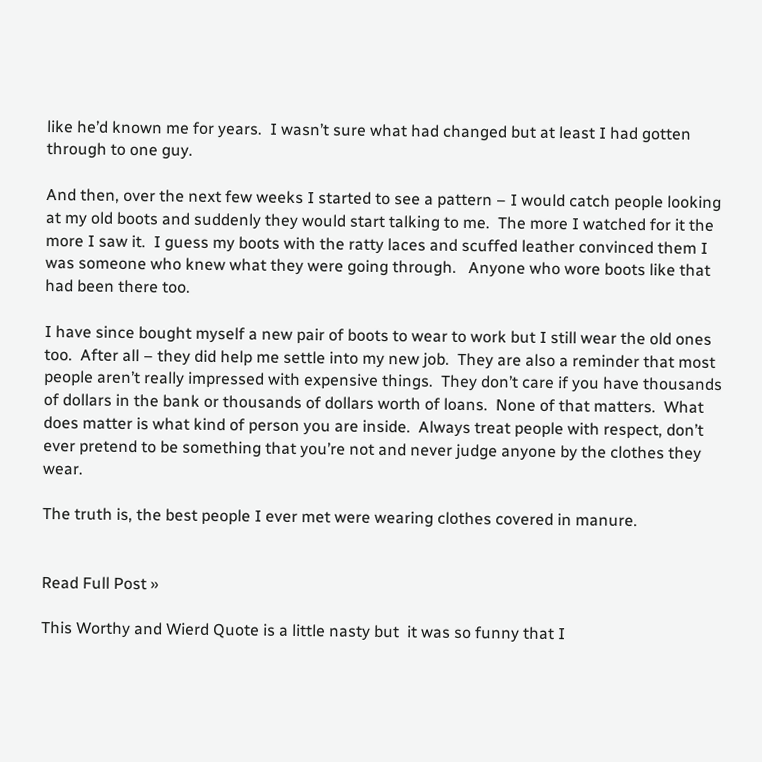like he’d known me for years.  I wasn’t sure what had changed but at least I had gotten through to one guy.

And then, over the next few weeks I started to see a pattern – I would catch people looking at my old boots and suddenly they would start talking to me.  The more I watched for it the more I saw it.  I guess my boots with the ratty laces and scuffed leather convinced them I was someone who knew what they were going through.   Anyone who wore boots like that had been there too.

I have since bought myself a new pair of boots to wear to work but I still wear the old ones too.  After all – they did help me settle into my new job.  They are also a reminder that most people aren’t really impressed with expensive things.  They don’t care if you have thousands of dollars in the bank or thousands of dollars worth of loans.  None of that matters.  What does matter is what kind of person you are inside.  Always treat people with respect, don’t ever pretend to be something that you’re not and never judge anyone by the clothes they wear.

The truth is, the best people I ever met were wearing clothes covered in manure.


Read Full Post »

This Worthy and Wierd Quote is a little nasty but  it was so funny that I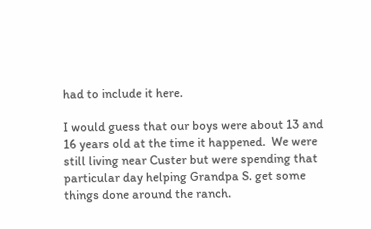had to include it here.

I would guess that our boys were about 13 and 16 years old at the time it happened.  We were still living near Custer but were spending that particular day helping Grandpa S. get some things done around the ranch.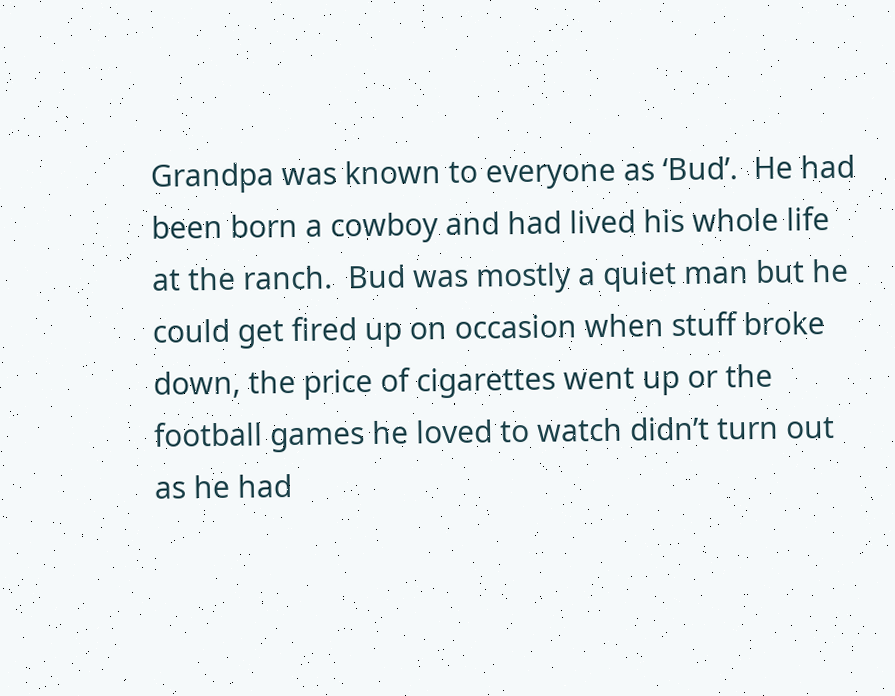Grandpa was known to everyone as ‘Bud’.  He had been born a cowboy and had lived his whole life at the ranch.  Bud was mostly a quiet man but he could get fired up on occasion when stuff broke down, the price of cigarettes went up or the football games he loved to watch didn’t turn out as he had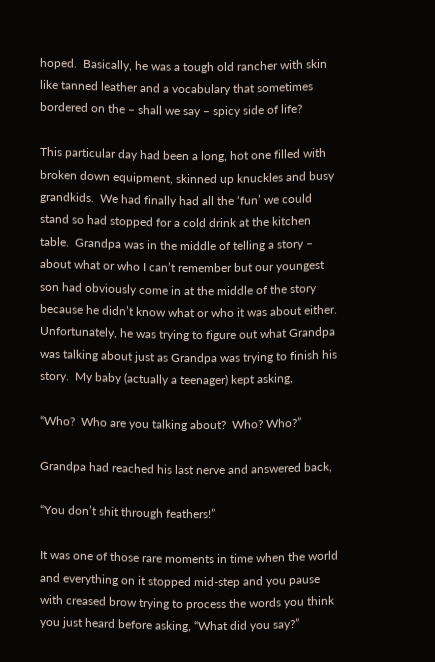hoped.  Basically, he was a tough old rancher with skin like tanned leather and a vocabulary that sometimes bordered on the – shall we say – spicy side of life?

This particular day had been a long, hot one filled with broken down equipment, skinned up knuckles and busy grandkids.  We had finally had all the ‘fun’ we could stand so had stopped for a cold drink at the kitchen table.  Grandpa was in the middle of telling a story – about what or who I can’t remember but our youngest son had obviously come in at the middle of the story because he didn’t know what or who it was about either.  Unfortunately, he was trying to figure out what Grandpa was talking about just as Grandpa was trying to finish his story.  My baby (actually a teenager) kept asking,

“Who?  Who are you talking about?  Who? Who?”

Grandpa had reached his last nerve and answered back,

“You don’t shit through feathers!”

It was one of those rare moments in time when the world and everything on it stopped mid-step and you pause with creased brow trying to process the words you think you just heard before asking, “What did you say?”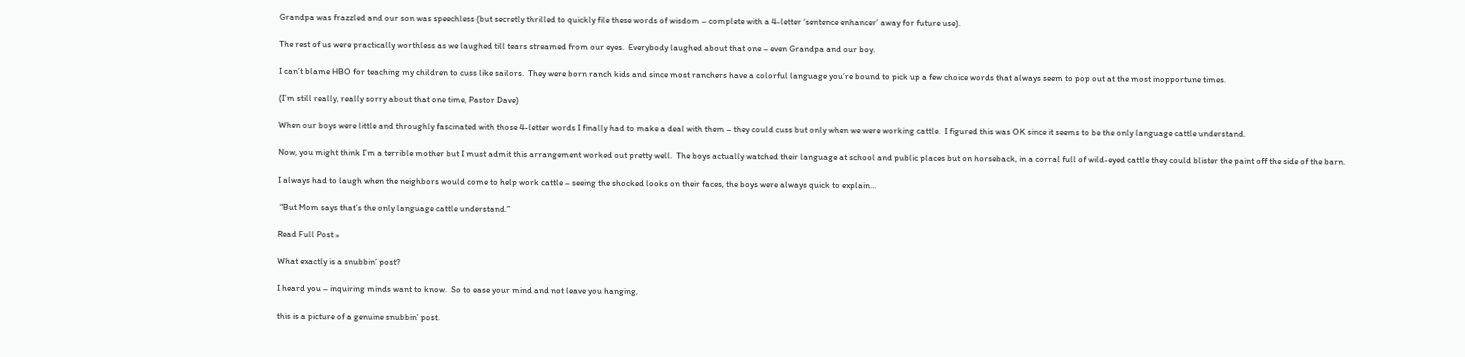Grandpa was frazzled and our son was speechless (but secretly thrilled to quickly file these words of wisdom – complete with a 4-letter ‘sentence enhancer’ away for future use).

The rest of us were practically worthless as we laughed till tears streamed from our eyes.  Everybody laughed about that one – even Grandpa and our boy.

I can’t blame HBO for teaching my children to cuss like sailors.  They were born ranch kids and since most ranchers have a colorful language you’re bound to pick up a few choice words that always seem to pop out at the most inopportune times.

(I’m still really, really sorry about that one time, Pastor Dave)

When our boys were little and throughly fascinated with those 4-letter words I finally had to make a deal with them – they could cuss but only when we were working cattle.  I figured this was OK since it seems to be the only language cattle understand.

Now, you might think I’m a terrible mother but I must admit this arrangement worked out pretty well.  The boys actually watched their language at school and public places but on horseback, in a corral full of wild-eyed cattle they could blister the paint off the side of the barn.

I always had to laugh when the neighbors would come to help work cattle – seeing the shocked looks on their faces, the boys were always quick to explain…

 “But Mom says that’s the only language cattle understand.”

Read Full Post »

What exactly is a snubbin’ post?

I heard you – inquiring minds want to know.  So to ease your mind and not leave you hanging,

this is a picture of a genuine snubbin’ post.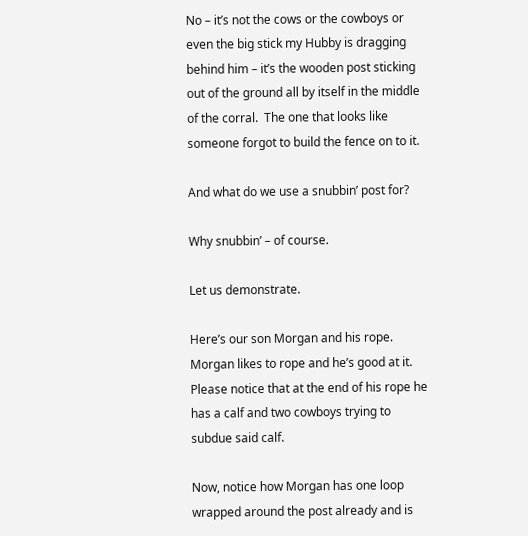No – it’s not the cows or the cowboys or even the big stick my Hubby is dragging behind him – it’s the wooden post sticking out of the ground all by itself in the middle of the corral.  The one that looks like someone forgot to build the fence on to it.

And what do we use a snubbin’ post for?

Why snubbin’ – of course.

Let us demonstrate.

Here’s our son Morgan and his rope.  Morgan likes to rope and he’s good at it.  Please notice that at the end of his rope he has a calf and two cowboys trying to subdue said calf.

Now, notice how Morgan has one loop wrapped around the post already and is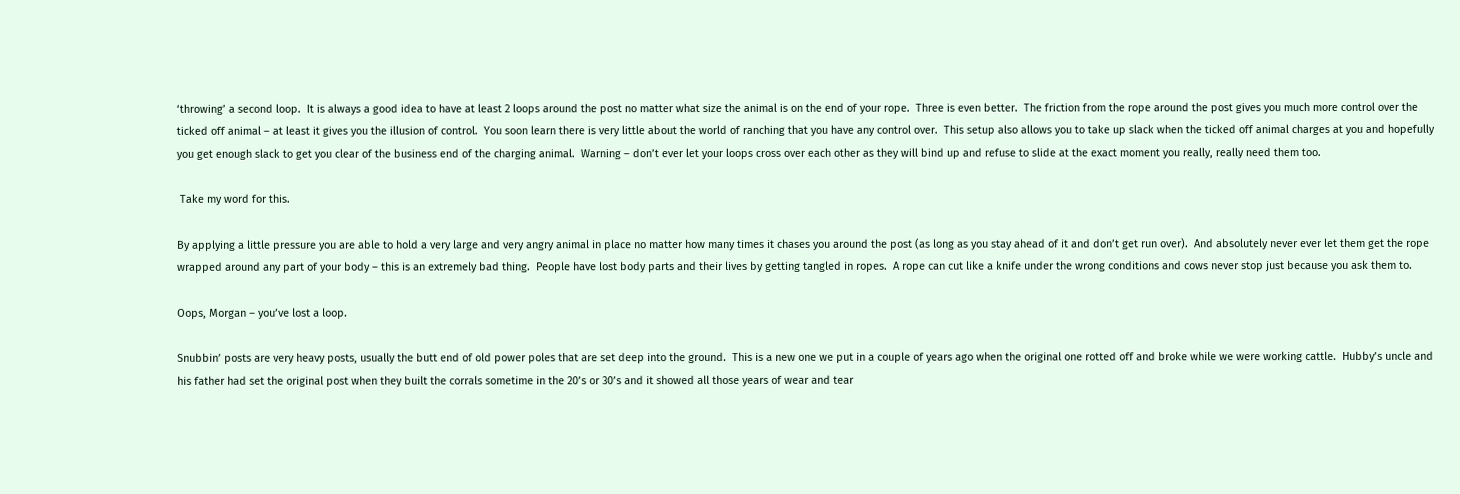‘throwing’ a second loop.  It is always a good idea to have at least 2 loops around the post no matter what size the animal is on the end of your rope.  Three is even better.  The friction from the rope around the post gives you much more control over the ticked off animal – at least it gives you the illusion of control.  You soon learn there is very little about the world of ranching that you have any control over.  This setup also allows you to take up slack when the ticked off animal charges at you and hopefully you get enough slack to get you clear of the business end of the charging animal.  Warning – don’t ever let your loops cross over each other as they will bind up and refuse to slide at the exact moment you really, really need them too.

 Take my word for this.

By applying a little pressure you are able to hold a very large and very angry animal in place no matter how many times it chases you around the post (as long as you stay ahead of it and don’t get run over).  And absolutely never ever let them get the rope wrapped around any part of your body – this is an extremely bad thing.  People have lost body parts and their lives by getting tangled in ropes.  A rope can cut like a knife under the wrong conditions and cows never stop just because you ask them to.

Oops, Morgan – you’ve lost a loop.

Snubbin’ posts are very heavy posts, usually the butt end of old power poles that are set deep into the ground.  This is a new one we put in a couple of years ago when the original one rotted off and broke while we were working cattle.  Hubby’s uncle and his father had set the original post when they built the corrals sometime in the 20’s or 30’s and it showed all those years of wear and tear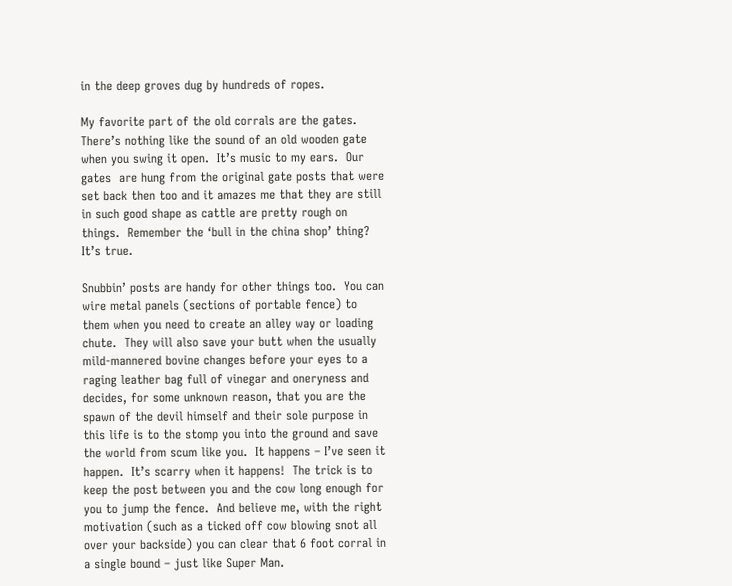in the deep groves dug by hundreds of ropes.

My favorite part of the old corrals are the gates.  There’s nothing like the sound of an old wooden gate when you swing it open.  It’s music to my ears.  Our gates  are hung from the original gate posts that were set back then too and it amazes me that they are still in such good shape as cattle are pretty rough on things.  Remember the ‘bull in the china shop’ thing?  It’s true.

Snubbin’ posts are handy for other things too.  You can wire metal panels (sections of portable fence) to them when you need to create an alley way or loading chute.  They will also save your butt when the usually mild-mannered bovine changes before your eyes to a raging leather bag full of vinegar and oneryness and decides, for some unknown reason, that you are the spawn of the devil himself and their sole purpose in this life is to the stomp you into the ground and save the world from scum like you.  It happens – I’ve seen it happen.  It’s scarry when it happens!  The trick is to keep the post between you and the cow long enough for you to jump the fence.  And believe me, with the right motivation (such as a ticked off cow blowing snot all over your backside) you can clear that 6 foot corral in a single bound – just like Super Man.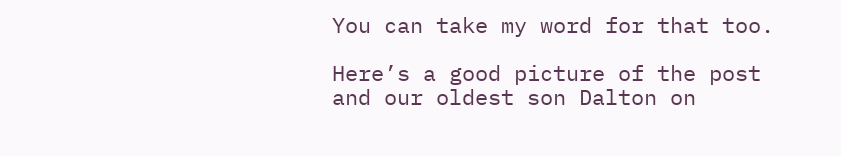You can take my word for that too.

Here’s a good picture of the post and our oldest son Dalton on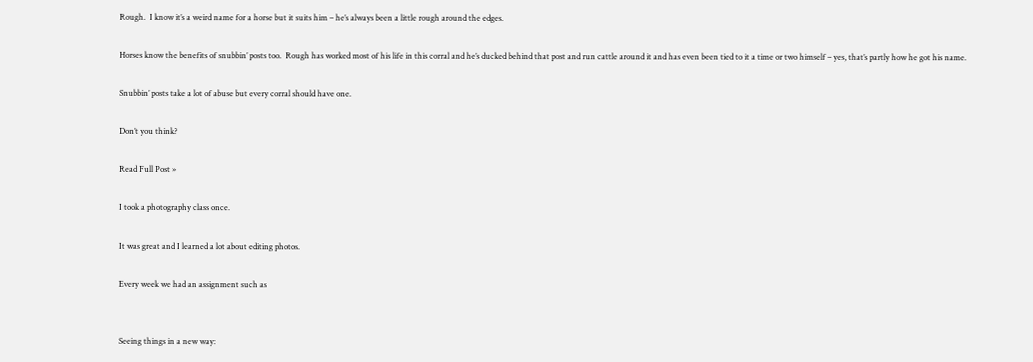Rough.  I know it’s a weird name for a horse but it suits him – he’s always been a little rough around the edges.

Horses know the benefits of snubbin’ posts too.  Rough has worked most of his life in this corral and he’s ducked behind that post and run cattle around it and has even been tied to it a time or two himself – yes, that’s partly how he got his name.

Snubbin’ posts take a lot of abuse but every corral should have one.

Don’t you think?

Read Full Post »

I took a photography class once.

It was great and I learned a lot about editing photos.

Every week we had an assignment such as


Seeing things in a new way: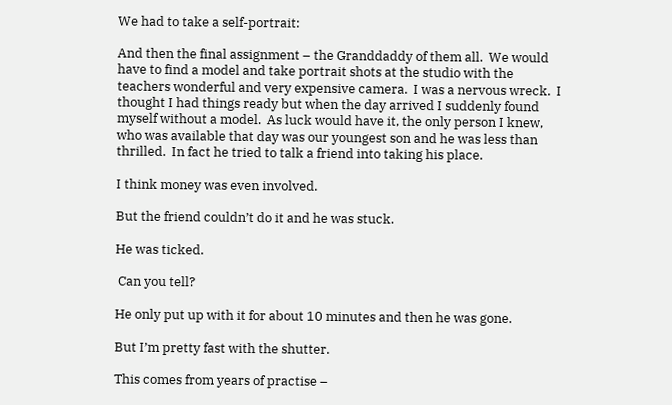We had to take a self-portrait:

And then the final assignment – the Granddaddy of them all.  We would have to find a model and take portrait shots at the studio with the teachers wonderful and very expensive camera.  I was a nervous wreck.  I thought I had things ready but when the day arrived I suddenly found myself without a model.  As luck would have it, the only person I knew, who was available that day was our youngest son and he was less than thrilled.  In fact he tried to talk a friend into taking his place.

I think money was even involved.

But the friend couldn’t do it and he was stuck.

He was ticked.

 Can you tell?

He only put up with it for about 10 minutes and then he was gone.

But I’m pretty fast with the shutter.

This comes from years of practise –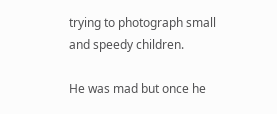trying to photograph small and speedy children.

He was mad but once he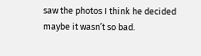saw the photos I think he decided maybe it wasn’t so bad.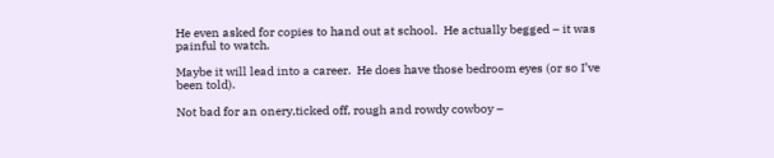He even asked for copies to hand out at school.  He actually begged – it was painful to watch.

Maybe it will lead into a career.  He does have those bedroom eyes (or so I’ve been told).

Not bad for an onery,ticked off, rough and rowdy cowboy –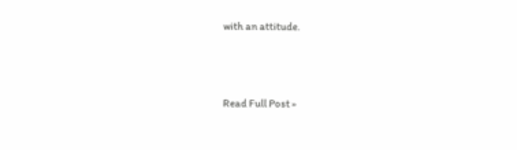with an attitude.




Read Full Post »